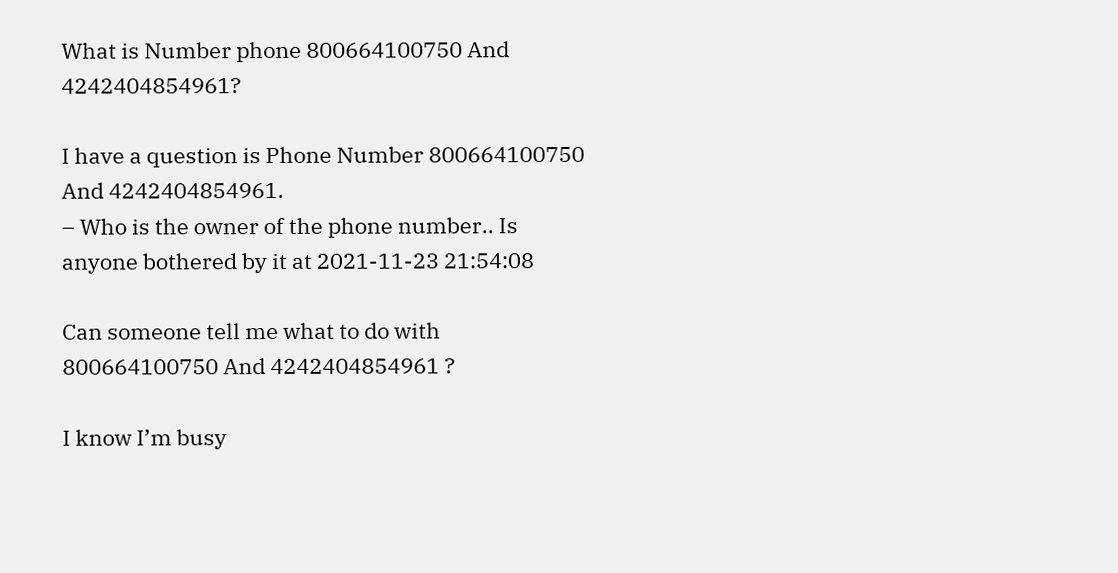What is Number phone 800664100750 And 4242404854961?

I have a question is Phone Number 800664100750 And 4242404854961.
– Who is the owner of the phone number.. Is anyone bothered by it at 2021-11-23 21:54:08

Can someone tell me what to do with 800664100750 And 4242404854961 ?

I know I’m busy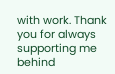with work. Thank you for always supporting me behind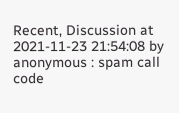Recent, Discussion at 2021-11-23 21:54:08 by anonymous : spam call code